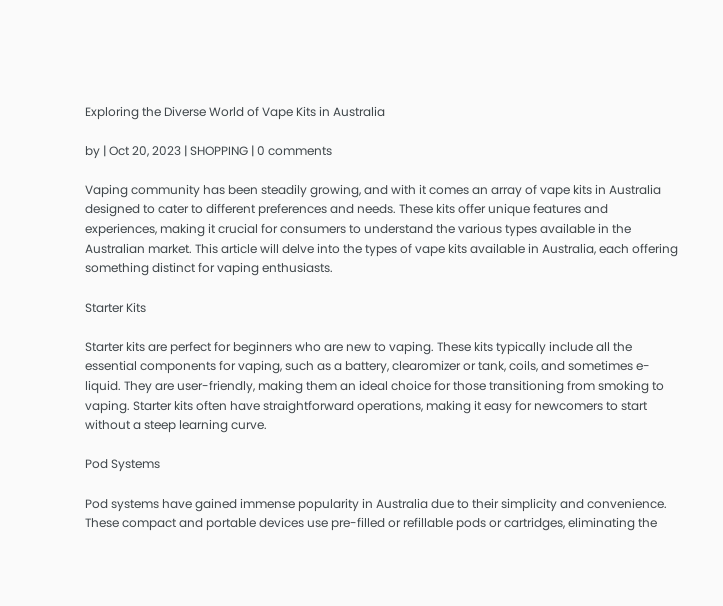Exploring the Diverse World of Vape Kits in Australia

by | Oct 20, 2023 | SHOPPING | 0 comments

Vaping community has been steadily growing, and with it comes an array of vape kits in Australia designed to cater to different preferences and needs. These kits offer unique features and experiences, making it crucial for consumers to understand the various types available in the Australian market. This article will delve into the types of vape kits available in Australia, each offering something distinct for vaping enthusiasts.

Starter Kits

Starter kits are perfect for beginners who are new to vaping. These kits typically include all the essential components for vaping, such as a battery, clearomizer or tank, coils, and sometimes e-liquid. They are user-friendly, making them an ideal choice for those transitioning from smoking to vaping. Starter kits often have straightforward operations, making it easy for newcomers to start without a steep learning curve.

Pod Systems

Pod systems have gained immense popularity in Australia due to their simplicity and convenience. These compact and portable devices use pre-filled or refillable pods or cartridges, eliminating the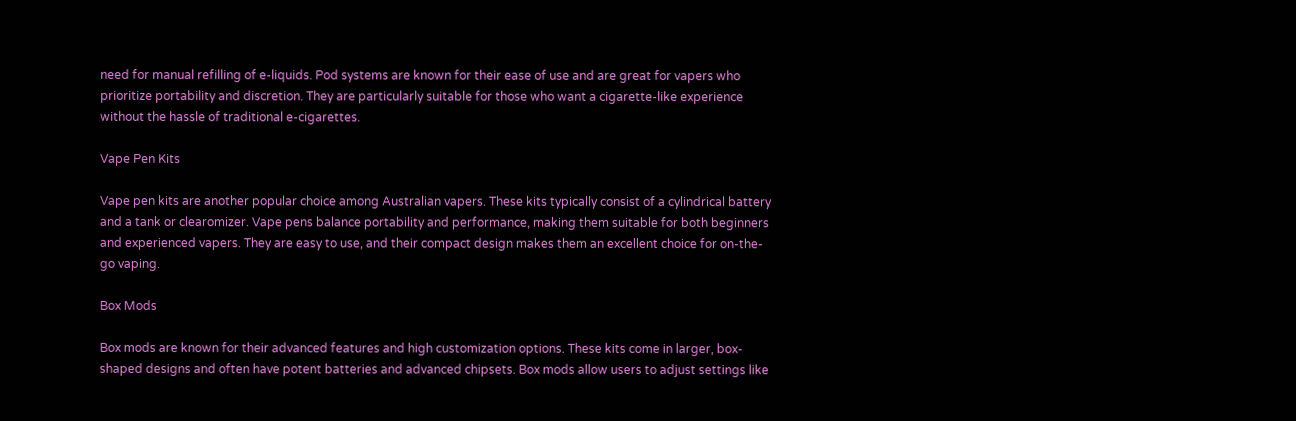need for manual refilling of e-liquids. Pod systems are known for their ease of use and are great for vapers who prioritize portability and discretion. They are particularly suitable for those who want a cigarette-like experience without the hassle of traditional e-cigarettes.

Vape Pen Kits

Vape pen kits are another popular choice among Australian vapers. These kits typically consist of a cylindrical battery and a tank or clearomizer. Vape pens balance portability and performance, making them suitable for both beginners and experienced vapers. They are easy to use, and their compact design makes them an excellent choice for on-the-go vaping.

Box Mods

Box mods are known for their advanced features and high customization options. These kits come in larger, box-shaped designs and often have potent batteries and advanced chipsets. Box mods allow users to adjust settings like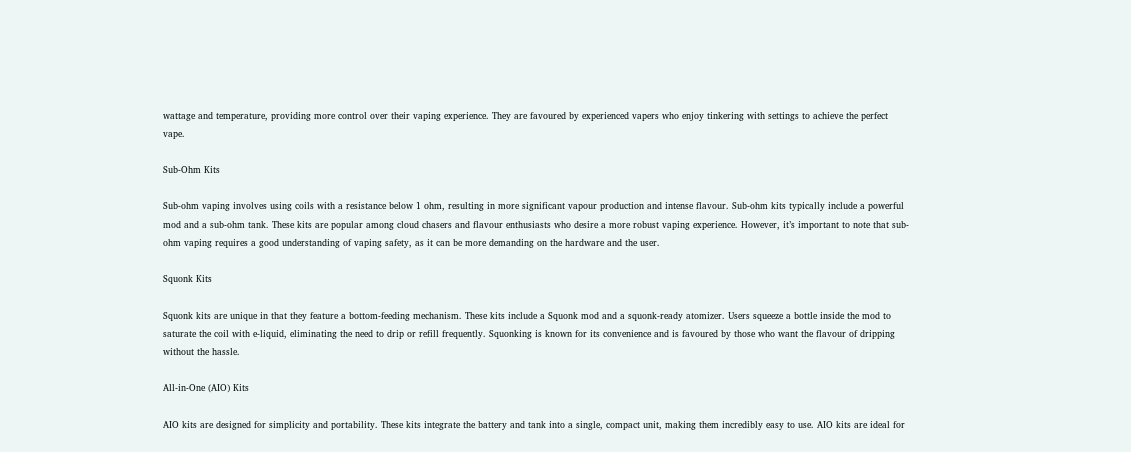wattage and temperature, providing more control over their vaping experience. They are favoured by experienced vapers who enjoy tinkering with settings to achieve the perfect vape.

Sub-Ohm Kits

Sub-ohm vaping involves using coils with a resistance below 1 ohm, resulting in more significant vapour production and intense flavour. Sub-ohm kits typically include a powerful mod and a sub-ohm tank. These kits are popular among cloud chasers and flavour enthusiasts who desire a more robust vaping experience. However, it’s important to note that sub-ohm vaping requires a good understanding of vaping safety, as it can be more demanding on the hardware and the user.

Squonk Kits

Squonk kits are unique in that they feature a bottom-feeding mechanism. These kits include a Squonk mod and a squonk-ready atomizer. Users squeeze a bottle inside the mod to saturate the coil with e-liquid, eliminating the need to drip or refill frequently. Squonking is known for its convenience and is favoured by those who want the flavour of dripping without the hassle.

All-in-One (AIO) Kits

AIO kits are designed for simplicity and portability. These kits integrate the battery and tank into a single, compact unit, making them incredibly easy to use. AIO kits are ideal for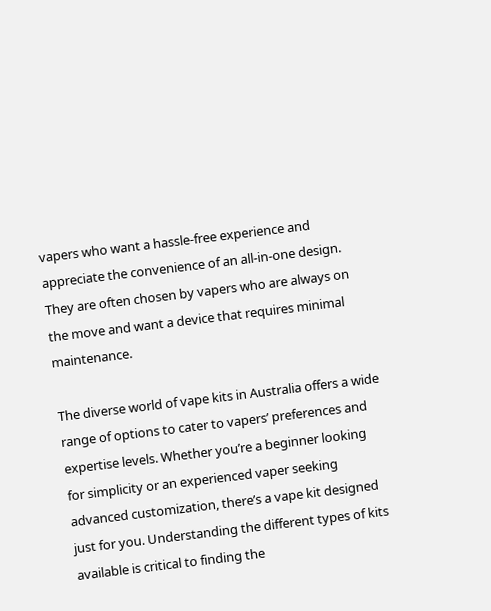vapers who want a hassle-free experience and appreciate the convenience of an all-in-one design. They are often chosen by vapers who are always on the move and want a device that requires minimal maintenance.

The diverse world of vape kits in Australia offers a wide range of options to cater to vapers’ preferences and expertise levels. Whether you’re a beginner looking for simplicity or an experienced vaper seeking advanced customization, there’s a vape kit designed just for you. Understanding the different types of kits available is critical to finding the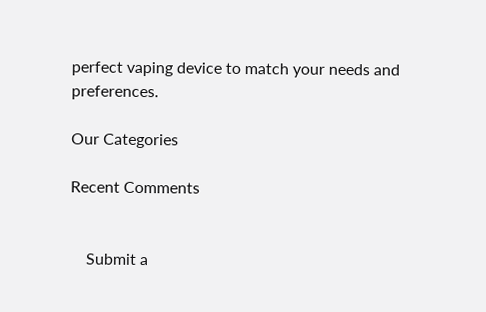perfect vaping device to match your needs and preferences.

Our Categories

Recent Comments


    Submit a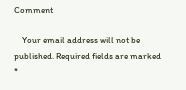Comment

    Your email address will not be published. Required fields are marked *